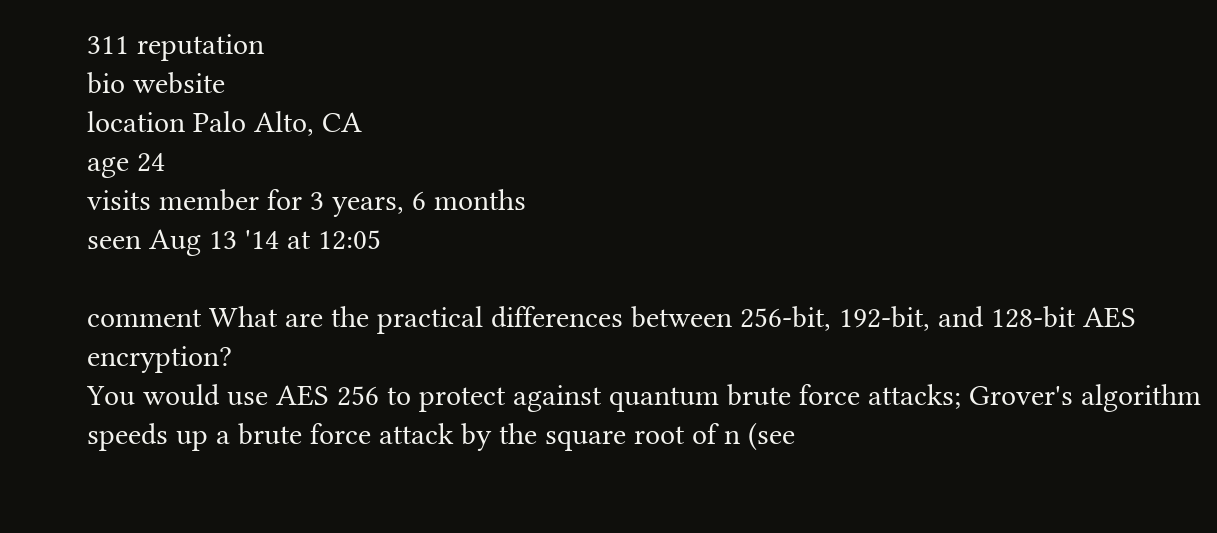311 reputation
bio website
location Palo Alto, CA
age 24
visits member for 3 years, 6 months
seen Aug 13 '14 at 12:05

comment What are the practical differences between 256-bit, 192-bit, and 128-bit AES encryption?
You would use AES 256 to protect against quantum brute force attacks; Grover's algorithm speeds up a brute force attack by the square root of n (see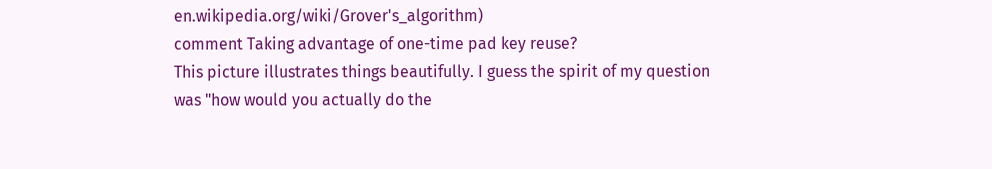en.wikipedia.org/wiki/Grover's_algorithm)
comment Taking advantage of one-time pad key reuse?
This picture illustrates things beautifully. I guess the spirit of my question was "how would you actually do the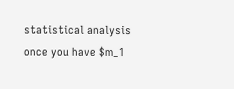statistical analysis once you have $m_1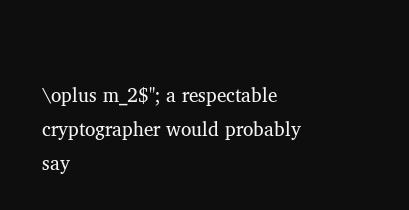\oplus m_2$"; a respectable cryptographer would probably say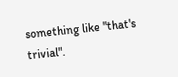something like "that's trivial".